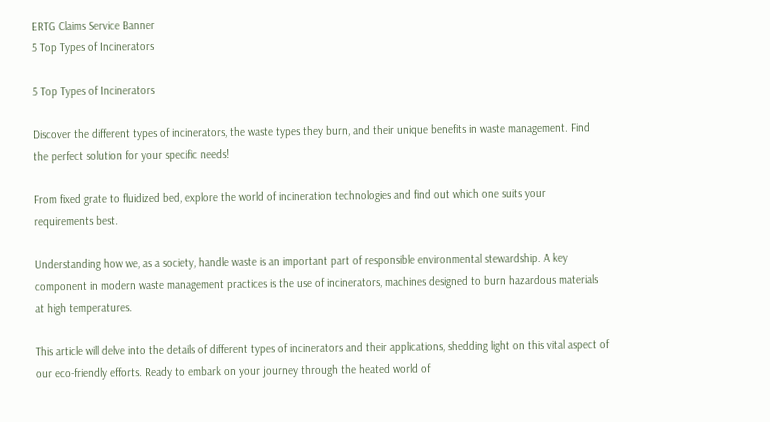ERTG Claims Service Banner
5 Top Types of Incinerators

5 Top Types of Incinerators

Discover the different types of incinerators, the waste types they burn, and their unique benefits in waste management. Find the perfect solution for your specific needs!

From fixed grate to fluidized bed, explore the world of incineration technologies and find out which one suits your requirements best.

Understanding how we, as a society, handle waste is an important part of responsible environmental stewardship. A key component in modern waste management practices is the use of incinerators, machines designed to burn hazardous materials at high temperatures.

This article will delve into the details of different types of incinerators and their applications, shedding light on this vital aspect of our eco-friendly efforts. Ready to embark on your journey through the heated world of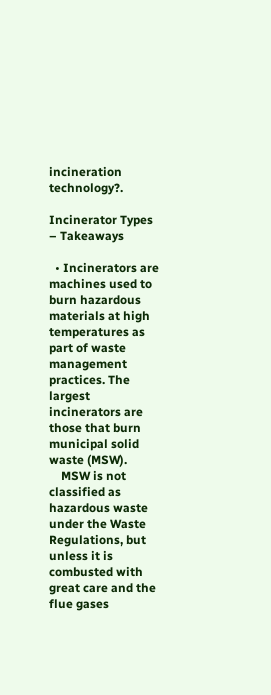incineration technology?.

Incinerator Types – Takeaways

  • Incinerators are machines used to burn hazardous materials at high temperatures as part of waste management practices. The largest incinerators are those that burn municipal solid waste (MSW).
    MSW is not classified as hazardous waste under the Waste Regulations, but unless it is combusted with great care and the flue gases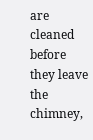are cleaned before they leave the chimney,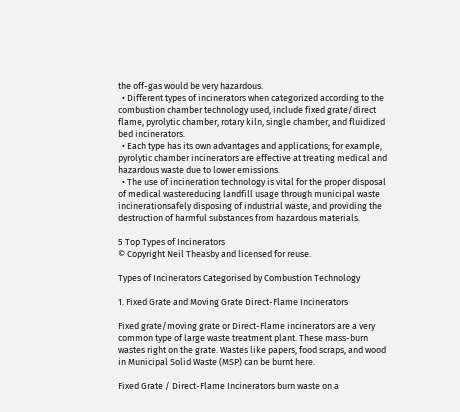the off-gas would be very hazardous.
  • Different types of incinerators when categorized according to the combustion chamber technology used, include fixed grate/direct flame, pyrolytic chamber, rotary kiln, single chamber, and fluidized bed incinerators.
  • Each type has its own advantages and applications; for example, pyrolytic chamber incinerators are effective at treating medical and hazardous waste due to lower emissions.
  • The use of incineration technology is vital for the proper disposal of medical wastereducing landfill usage through municipal waste incinerationsafely disposing of industrial waste, and providing the destruction of harmful substances from hazardous materials.

5 Top Types of Incinerators
© Copyright Neil Theasby and licensed for reuse.

Types of Incinerators Categorised by Combustion Technology

1. Fixed Grate and Moving Grate Direct-Flame Incinerators

Fixed grate/moving grate or Direct-Flame incinerators are a very common type of large waste treatment plant. These mass-burn wastes right on the grate. Wastes like papers, food scraps, and wood in Municipal Solid Waste (MSP) can be burnt here.

Fixed Grate / Direct-Flame Incinerators burn waste on a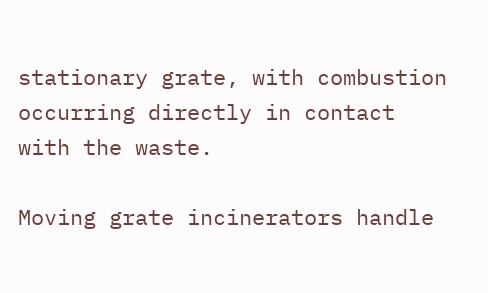stationary grate, with combustion occurring directly in contact with the waste.

Moving grate incinerators handle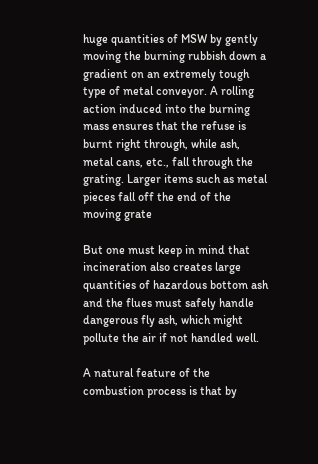huge quantities of MSW by gently moving the burning rubbish down a gradient on an extremely tough type of metal conveyor. A rolling action induced into the burning mass ensures that the refuse is burnt right through, while ash, metal cans, etc., fall through the grating. Larger items such as metal pieces fall off the end of the moving grate

But one must keep in mind that incineration also creates large quantities of hazardous bottom ash and the flues must safely handle dangerous fly ash, which might pollute the air if not handled well.

A natural feature of the combustion process is that by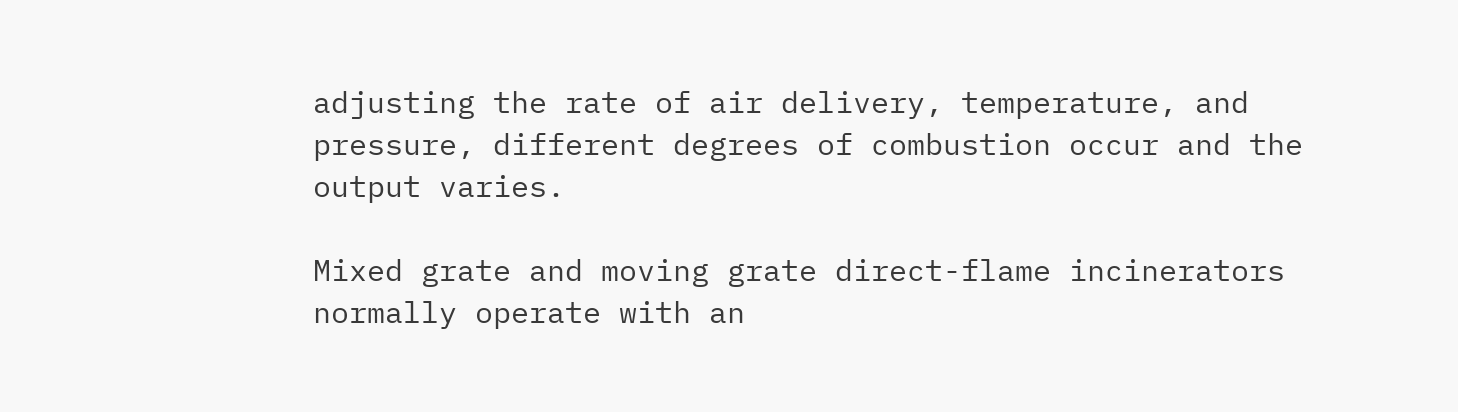adjusting the rate of air delivery, temperature, and pressure, different degrees of combustion occur and the output varies.

Mixed grate and moving grate direct-flame incinerators normally operate with an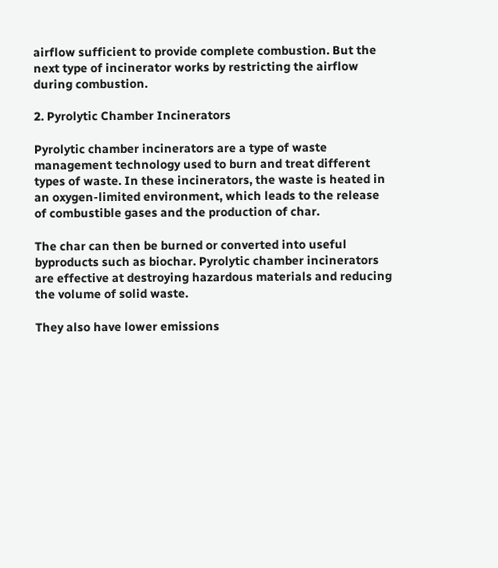airflow sufficient to provide complete combustion. But the next type of incinerator works by restricting the airflow during combustion.

2. Pyrolytic Chamber Incinerators

Pyrolytic chamber incinerators are a type of waste management technology used to burn and treat different types of waste. In these incinerators, the waste is heated in an oxygen-limited environment, which leads to the release of combustible gases and the production of char.

The char can then be burned or converted into useful byproducts such as biochar. Pyrolytic chamber incinerators are effective at destroying hazardous materials and reducing the volume of solid waste.

They also have lower emissions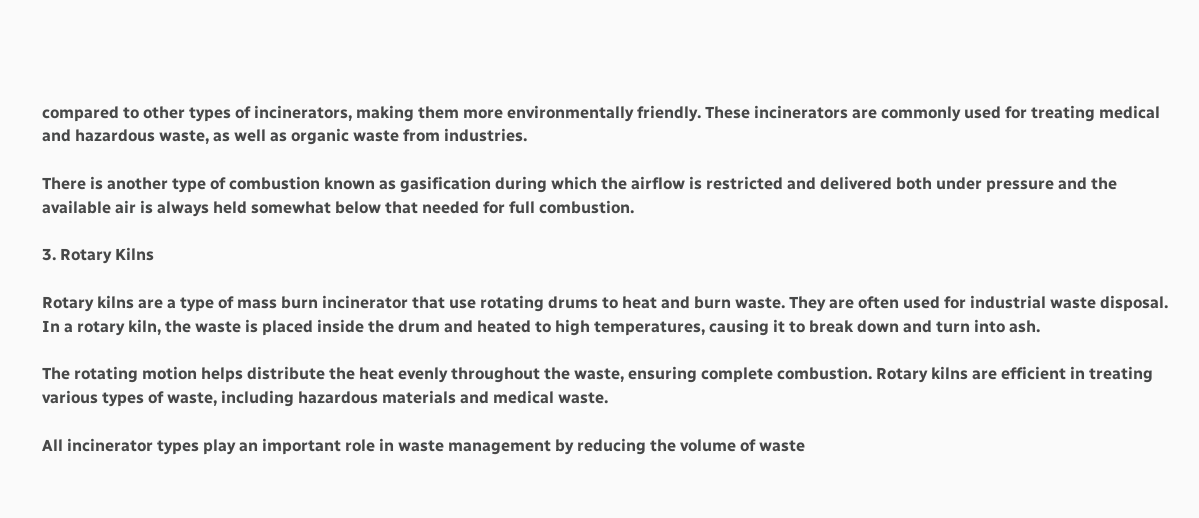compared to other types of incinerators, making them more environmentally friendly. These incinerators are commonly used for treating medical and hazardous waste, as well as organic waste from industries.

There is another type of combustion known as gasification during which the airflow is restricted and delivered both under pressure and the available air is always held somewhat below that needed for full combustion.

3. Rotary Kilns

Rotary kilns are a type of mass burn incinerator that use rotating drums to heat and burn waste. They are often used for industrial waste disposal. In a rotary kiln, the waste is placed inside the drum and heated to high temperatures, causing it to break down and turn into ash.

The rotating motion helps distribute the heat evenly throughout the waste, ensuring complete combustion. Rotary kilns are efficient in treating various types of waste, including hazardous materials and medical waste.

All incinerator types play an important role in waste management by reducing the volume of waste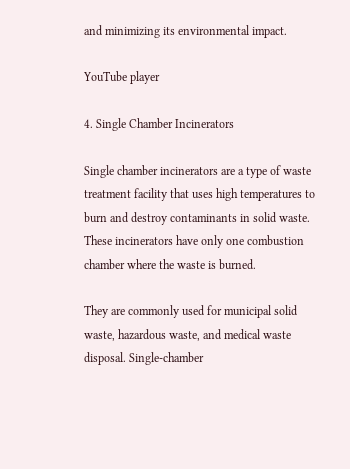and minimizing its environmental impact.

YouTube player

4. Single Chamber Incinerators

Single chamber incinerators are a type of waste treatment facility that uses high temperatures to burn and destroy contaminants in solid waste. These incinerators have only one combustion chamber where the waste is burned.

They are commonly used for municipal solid waste, hazardous waste, and medical waste disposal. Single-chamber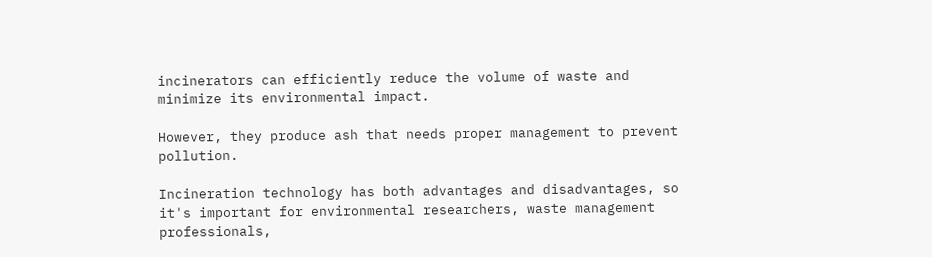incinerators can efficiently reduce the volume of waste and minimize its environmental impact.

However, they produce ash that needs proper management to prevent pollution.

Incineration technology has both advantages and disadvantages, so it's important for environmental researchers, waste management professionals,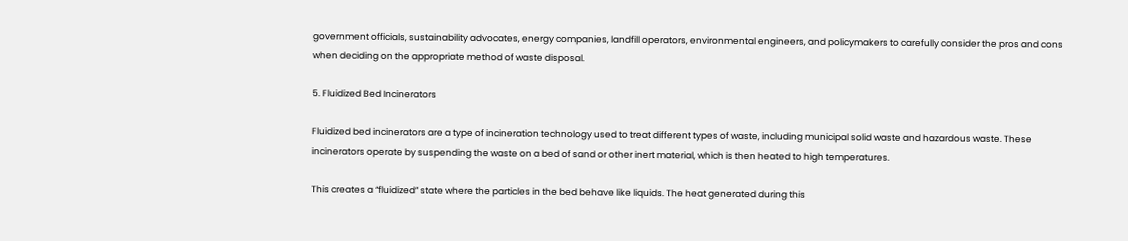government officials, sustainability advocates, energy companies, landfill operators, environmental engineers, and policymakers to carefully consider the pros and cons when deciding on the appropriate method of waste disposal.

5. Fluidized Bed Incinerators

Fluidized bed incinerators are a type of incineration technology used to treat different types of waste, including municipal solid waste and hazardous waste. These incinerators operate by suspending the waste on a bed of sand or other inert material, which is then heated to high temperatures.

This creates a “fluidized” state where the particles in the bed behave like liquids. The heat generated during this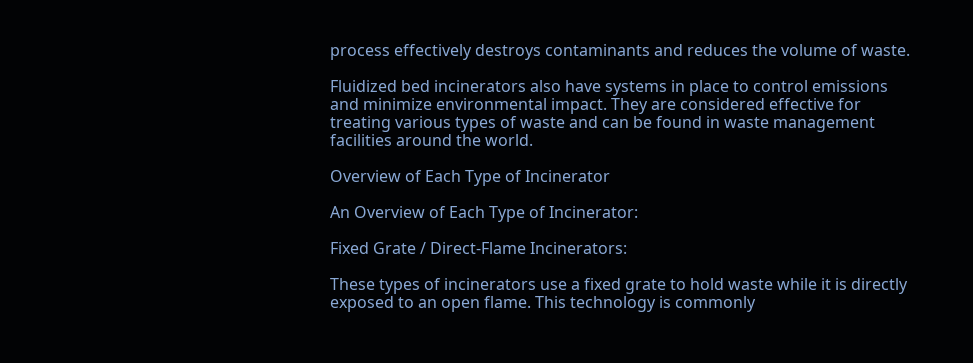process effectively destroys contaminants and reduces the volume of waste.

Fluidized bed incinerators also have systems in place to control emissions and minimize environmental impact. They are considered effective for treating various types of waste and can be found in waste management facilities around the world.

Overview of Each Type of Incinerator

An Overview of Each Type of Incinerator:

Fixed Grate / Direct-Flame Incinerators:

These types of incinerators use a fixed grate to hold waste while it is directly exposed to an open flame. This technology is commonly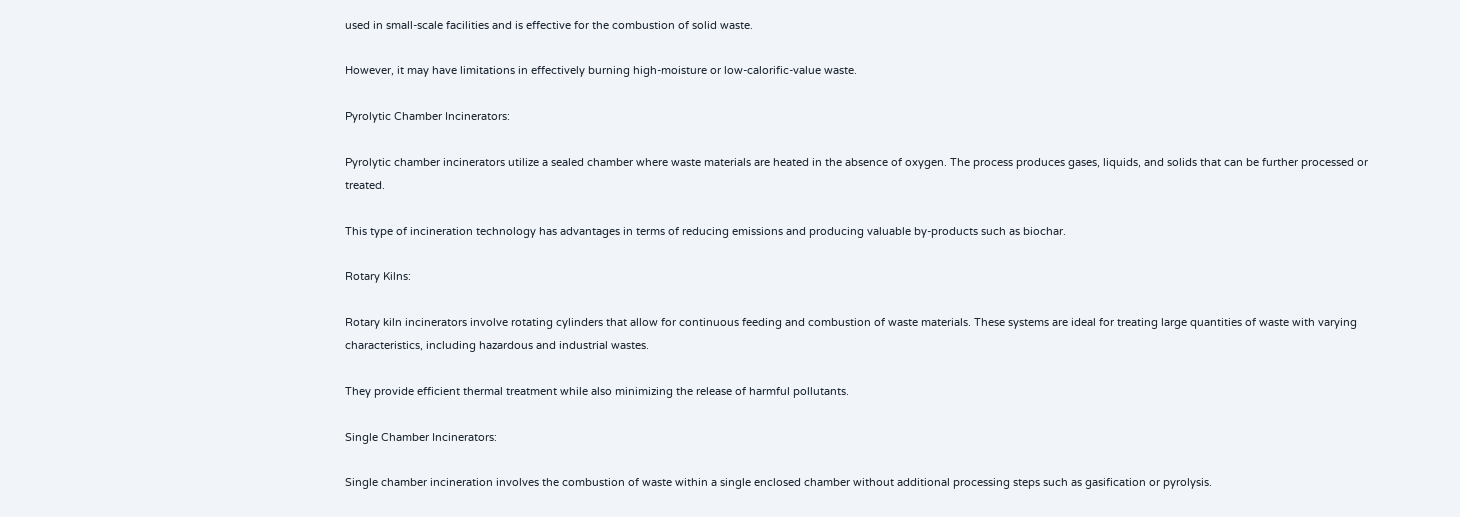used in small-scale facilities and is effective for the combustion of solid waste.

However, it may have limitations in effectively burning high-moisture or low-calorific-value waste.

Pyrolytic Chamber Incinerators:

Pyrolytic chamber incinerators utilize a sealed chamber where waste materials are heated in the absence of oxygen. The process produces gases, liquids, and solids that can be further processed or treated.

This type of incineration technology has advantages in terms of reducing emissions and producing valuable by-products such as biochar.

Rotary Kilns:

Rotary kiln incinerators involve rotating cylinders that allow for continuous feeding and combustion of waste materials. These systems are ideal for treating large quantities of waste with varying characteristics, including hazardous and industrial wastes.

They provide efficient thermal treatment while also minimizing the release of harmful pollutants.

Single Chamber Incinerators:

Single chamber incineration involves the combustion of waste within a single enclosed chamber without additional processing steps such as gasification or pyrolysis.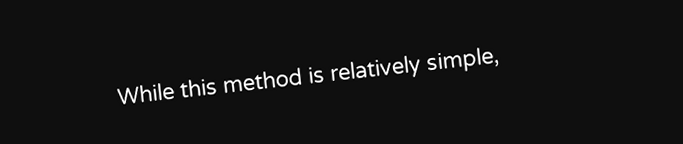While this method is relatively simple,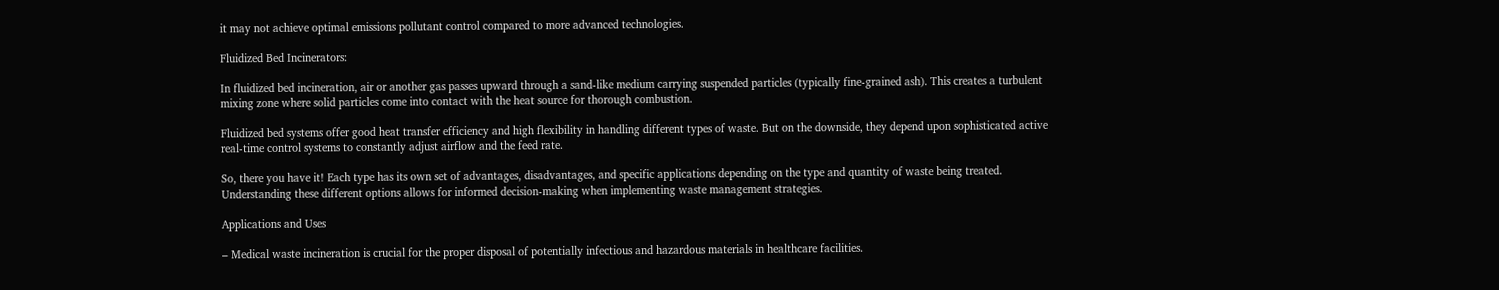it may not achieve optimal emissions pollutant control compared to more advanced technologies.

Fluidized Bed Incinerators:

In fluidized bed incineration, air or another gas passes upward through a sand-like medium carrying suspended particles (typically fine-grained ash). This creates a turbulent mixing zone where solid particles come into contact with the heat source for thorough combustion.

Fluidized bed systems offer good heat transfer efficiency and high flexibility in handling different types of waste. But on the downside, they depend upon sophisticated active real-time control systems to constantly adjust airflow and the feed rate.

So, there you have it! Each type has its own set of advantages, disadvantages, and specific applications depending on the type and quantity of waste being treated. Understanding these different options allows for informed decision-making when implementing waste management strategies.

Applications and Uses

– Medical waste incineration is crucial for the proper disposal of potentially infectious and hazardous materials in healthcare facilities.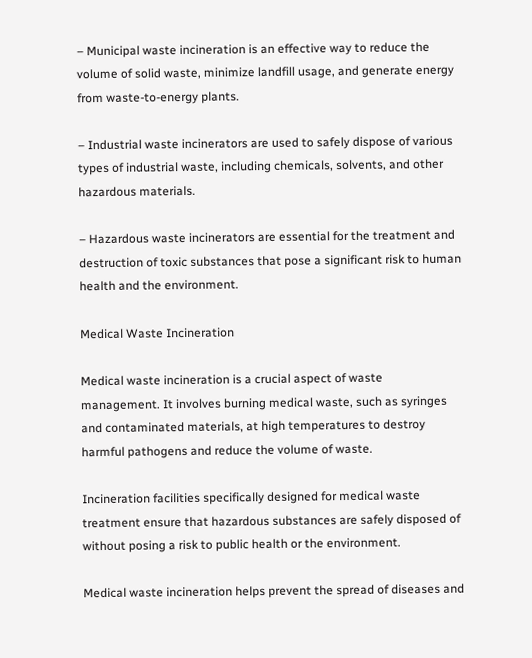– Municipal waste incineration is an effective way to reduce the volume of solid waste, minimize landfill usage, and generate energy from waste-to-energy plants.

– Industrial waste incinerators are used to safely dispose of various types of industrial waste, including chemicals, solvents, and other hazardous materials.

– Hazardous waste incinerators are essential for the treatment and destruction of toxic substances that pose a significant risk to human health and the environment.

Medical Waste Incineration

Medical waste incineration is a crucial aspect of waste management. It involves burning medical waste, such as syringes and contaminated materials, at high temperatures to destroy harmful pathogens and reduce the volume of waste.

Incineration facilities specifically designed for medical waste treatment ensure that hazardous substances are safely disposed of without posing a risk to public health or the environment.

Medical waste incineration helps prevent the spread of diseases and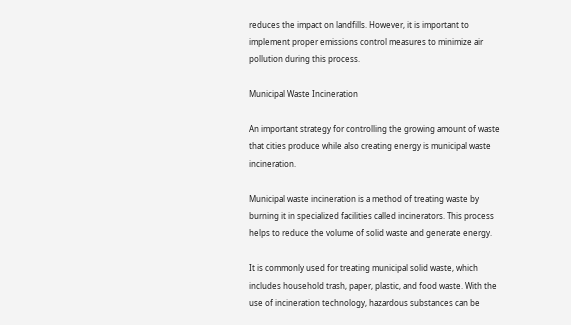reduces the impact on landfills. However, it is important to implement proper emissions control measures to minimize air pollution during this process.

Municipal Waste Incineration

An important strategy for controlling the growing amount of waste that cities produce while also creating energy is municipal waste incineration.

Municipal waste incineration is a method of treating waste by burning it in specialized facilities called incinerators. This process helps to reduce the volume of solid waste and generate energy.

It is commonly used for treating municipal solid waste, which includes household trash, paper, plastic, and food waste. With the use of incineration technology, hazardous substances can be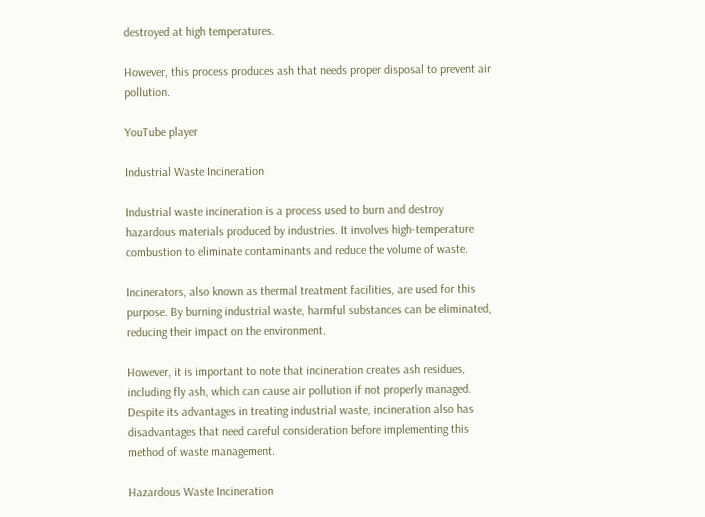destroyed at high temperatures.

However, this process produces ash that needs proper disposal to prevent air pollution.

YouTube player

Industrial Waste Incineration

Industrial waste incineration is a process used to burn and destroy hazardous materials produced by industries. It involves high-temperature combustion to eliminate contaminants and reduce the volume of waste.

Incinerators, also known as thermal treatment facilities, are used for this purpose. By burning industrial waste, harmful substances can be eliminated, reducing their impact on the environment.

However, it is important to note that incineration creates ash residues, including fly ash, which can cause air pollution if not properly managed. Despite its advantages in treating industrial waste, incineration also has disadvantages that need careful consideration before implementing this method of waste management.

Hazardous Waste Incineration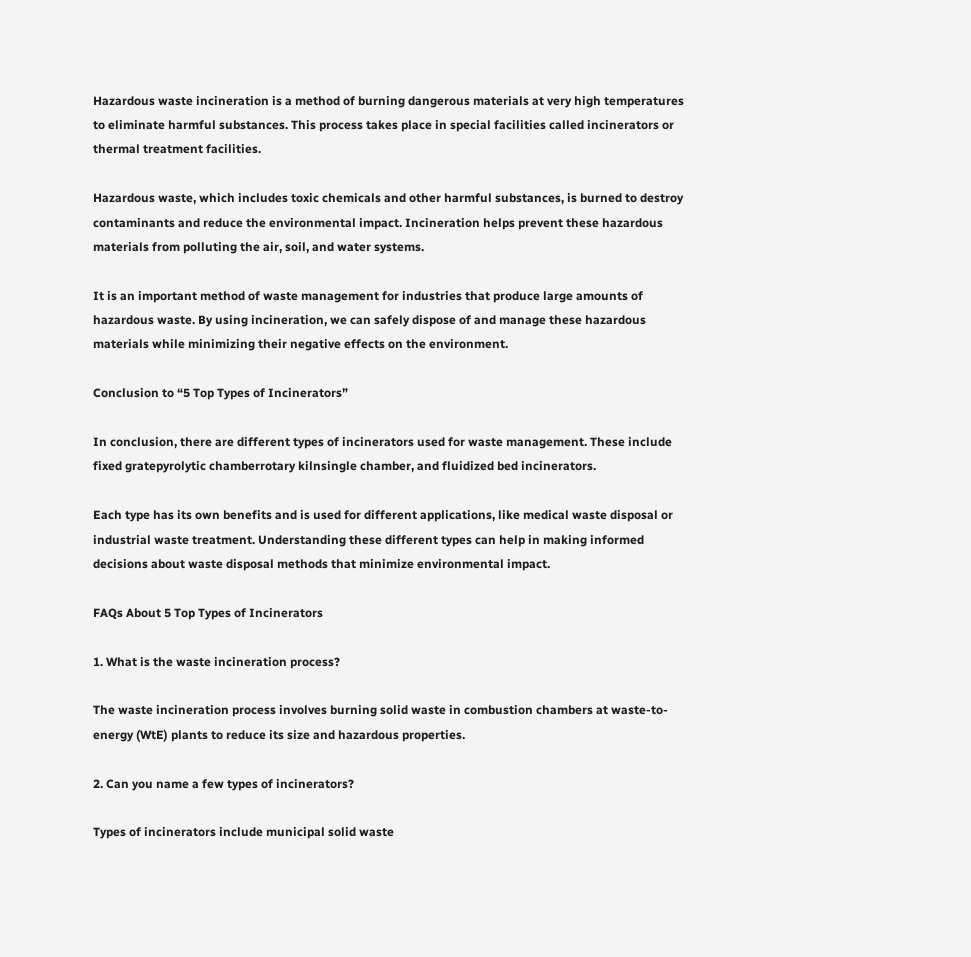Hazardous waste incineration is a method of burning dangerous materials at very high temperatures to eliminate harmful substances. This process takes place in special facilities called incinerators or thermal treatment facilities.

Hazardous waste, which includes toxic chemicals and other harmful substances, is burned to destroy contaminants and reduce the environmental impact. Incineration helps prevent these hazardous materials from polluting the air, soil, and water systems.

It is an important method of waste management for industries that produce large amounts of hazardous waste. By using incineration, we can safely dispose of and manage these hazardous materials while minimizing their negative effects on the environment.

Conclusion to “5 Top Types of Incinerators”

In conclusion, there are different types of incinerators used for waste management. These include fixed gratepyrolytic chamberrotary kilnsingle chamber, and fluidized bed incinerators.

Each type has its own benefits and is used for different applications, like medical waste disposal or industrial waste treatment. Understanding these different types can help in making informed decisions about waste disposal methods that minimize environmental impact.

FAQs About 5 Top Types of Incinerators

1. What is the waste incineration process?

The waste incineration process involves burning solid waste in combustion chambers at waste-to-energy (WtE) plants to reduce its size and hazardous properties.

2. Can you name a few types of incinerators?

Types of incinerators include municipal solid waste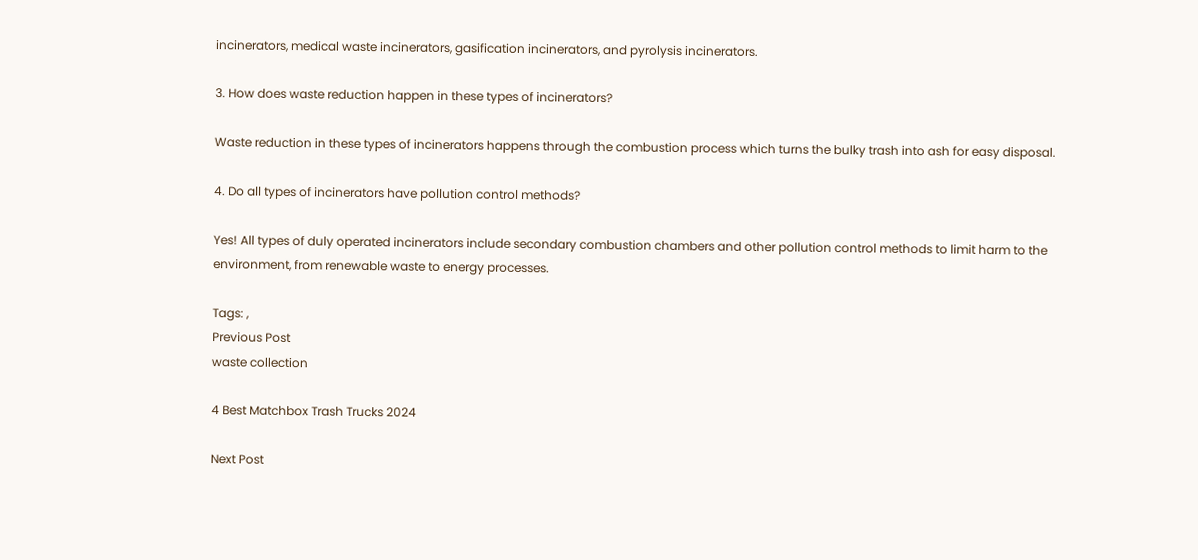incinerators, medical waste incinerators, gasification incinerators, and pyrolysis incinerators.

3. How does waste reduction happen in these types of incinerators?

Waste reduction in these types of incinerators happens through the combustion process which turns the bulky trash into ash for easy disposal.

4. Do all types of incinerators have pollution control methods?

Yes! All types of duly operated incinerators include secondary combustion chambers and other pollution control methods to limit harm to the environment, from renewable waste to energy processes.

Tags: ,
Previous Post
waste collection

4 Best Matchbox Trash Trucks 2024

Next Post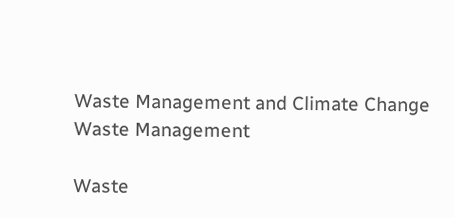Waste Management and Climate Change
Waste Management

Waste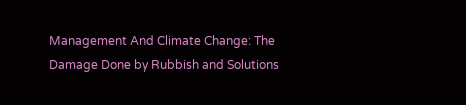Management And Climate Change: The Damage Done by Rubbish and Solutions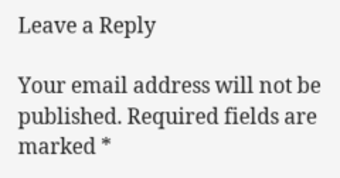Leave a Reply

Your email address will not be published. Required fields are marked *